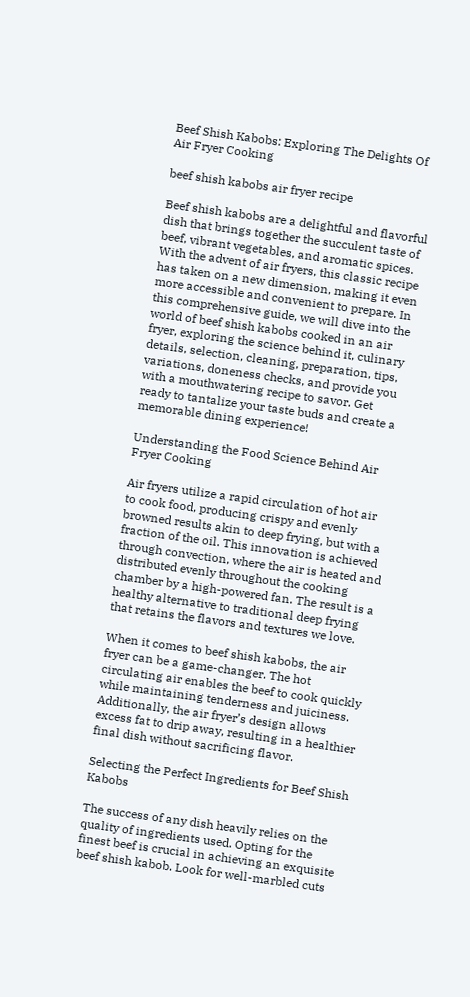Beef Shish Kabobs: Exploring The Delights Of Air Fryer Cooking

beef shish kabobs air fryer recipe

Beef shish kabobs are a delightful and flavorful dish that brings together the succulent taste of beef, vibrant vegetables, and aromatic spices. With the advent of air fryers, this classic recipe has taken on a new dimension, making it even more accessible and convenient to prepare. In this comprehensive guide, we will dive into the world of beef shish kabobs cooked in an air fryer, exploring the science behind it, culinary details, selection, cleaning, preparation, tips, variations, doneness checks, and provide you with a mouthwatering recipe to savor. Get ready to tantalize your taste buds and create a memorable dining experience!

Understanding the Food Science Behind Air Fryer Cooking

Air fryers utilize a rapid circulation of hot air to cook food, producing crispy and evenly browned results akin to deep frying, but with a fraction of the oil. This innovation is achieved through convection, where the air is heated and distributed evenly throughout the cooking chamber by a high-powered fan. The result is a healthy alternative to traditional deep frying that retains the flavors and textures we love.

When it comes to beef shish kabobs, the air fryer can be a game-changer. The hot circulating air enables the beef to cook quickly while maintaining tenderness and juiciness. Additionally, the air fryer’s design allows excess fat to drip away, resulting in a healthier final dish without sacrificing flavor.

Selecting the Perfect Ingredients for Beef Shish Kabobs

The success of any dish heavily relies on the quality of ingredients used. Opting for the finest beef is crucial in achieving an exquisite beef shish kabob. Look for well-marbled cuts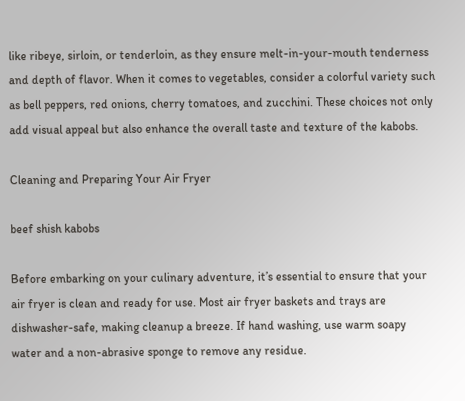like ribeye, sirloin, or tenderloin, as they ensure melt-in-your-mouth tenderness and depth of flavor. When it comes to vegetables, consider a colorful variety such as bell peppers, red onions, cherry tomatoes, and zucchini. These choices not only add visual appeal but also enhance the overall taste and texture of the kabobs.

Cleaning and Preparing Your Air Fryer

beef shish kabobs

Before embarking on your culinary adventure, it’s essential to ensure that your air fryer is clean and ready for use. Most air fryer baskets and trays are dishwasher-safe, making cleanup a breeze. If hand washing, use warm soapy water and a non-abrasive sponge to remove any residue.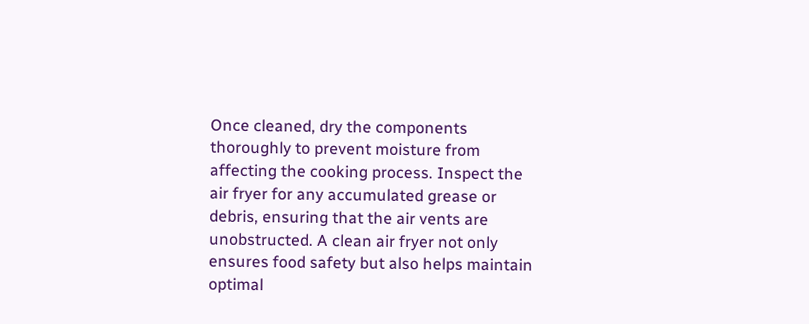Once cleaned, dry the components thoroughly to prevent moisture from affecting the cooking process. Inspect the air fryer for any accumulated grease or debris, ensuring that the air vents are unobstructed. A clean air fryer not only ensures food safety but also helps maintain optimal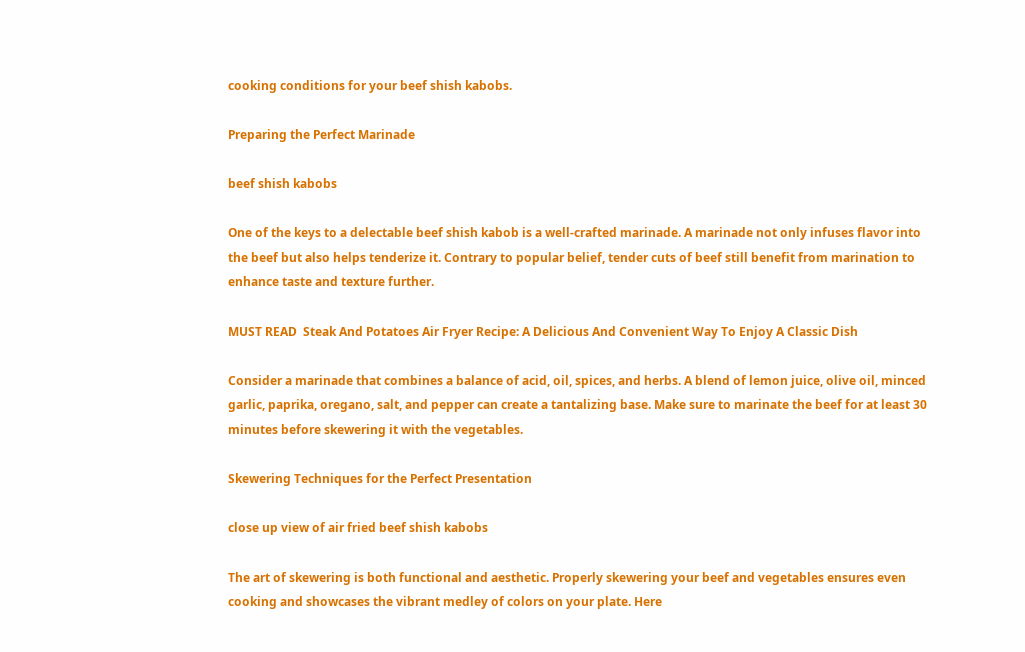cooking conditions for your beef shish kabobs.

Preparing the Perfect Marinade

beef shish kabobs

One of the keys to a delectable beef shish kabob is a well-crafted marinade. A marinade not only infuses flavor into the beef but also helps tenderize it. Contrary to popular belief, tender cuts of beef still benefit from marination to enhance taste and texture further.

MUST READ  Steak And Potatoes Air Fryer Recipe: A Delicious And Convenient Way To Enjoy A Classic Dish

Consider a marinade that combines a balance of acid, oil, spices, and herbs. A blend of lemon juice, olive oil, minced garlic, paprika, oregano, salt, and pepper can create a tantalizing base. Make sure to marinate the beef for at least 30 minutes before skewering it with the vegetables.

Skewering Techniques for the Perfect Presentation

close up view of air fried beef shish kabobs

The art of skewering is both functional and aesthetic. Properly skewering your beef and vegetables ensures even cooking and showcases the vibrant medley of colors on your plate. Here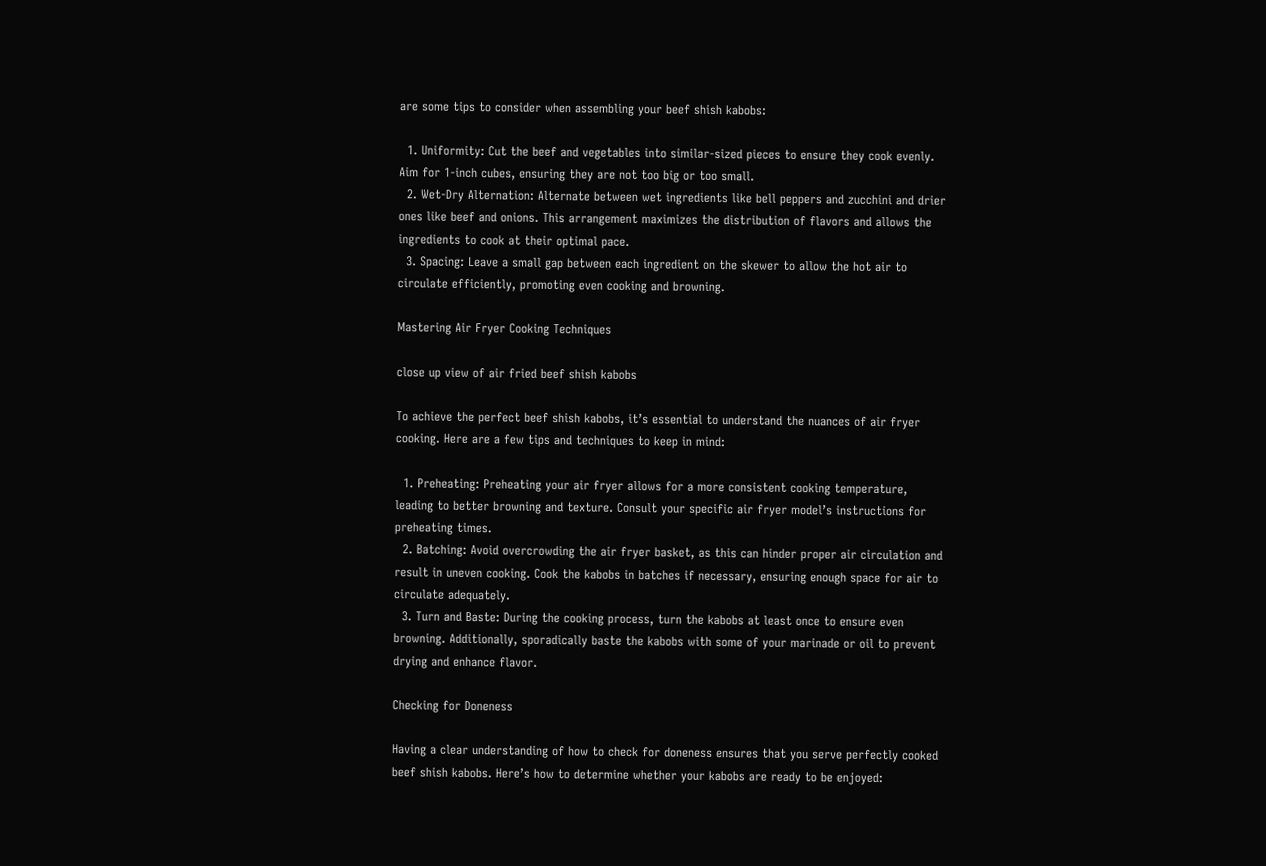are some tips to consider when assembling your beef shish kabobs:

  1. Uniformity: Cut the beef and vegetables into similar-sized pieces to ensure they cook evenly. Aim for 1-inch cubes, ensuring they are not too big or too small.
  2. Wet-Dry Alternation: Alternate between wet ingredients like bell peppers and zucchini and drier ones like beef and onions. This arrangement maximizes the distribution of flavors and allows the ingredients to cook at their optimal pace.
  3. Spacing: Leave a small gap between each ingredient on the skewer to allow the hot air to circulate efficiently, promoting even cooking and browning.

Mastering Air Fryer Cooking Techniques

close up view of air fried beef shish kabobs

To achieve the perfect beef shish kabobs, it’s essential to understand the nuances of air fryer cooking. Here are a few tips and techniques to keep in mind:

  1. Preheating: Preheating your air fryer allows for a more consistent cooking temperature, leading to better browning and texture. Consult your specific air fryer model’s instructions for preheating times.
  2. Batching: Avoid overcrowding the air fryer basket, as this can hinder proper air circulation and result in uneven cooking. Cook the kabobs in batches if necessary, ensuring enough space for air to circulate adequately.
  3. Turn and Baste: During the cooking process, turn the kabobs at least once to ensure even browning. Additionally, sporadically baste the kabobs with some of your marinade or oil to prevent drying and enhance flavor.

Checking for Doneness

Having a clear understanding of how to check for doneness ensures that you serve perfectly cooked beef shish kabobs. Here’s how to determine whether your kabobs are ready to be enjoyed: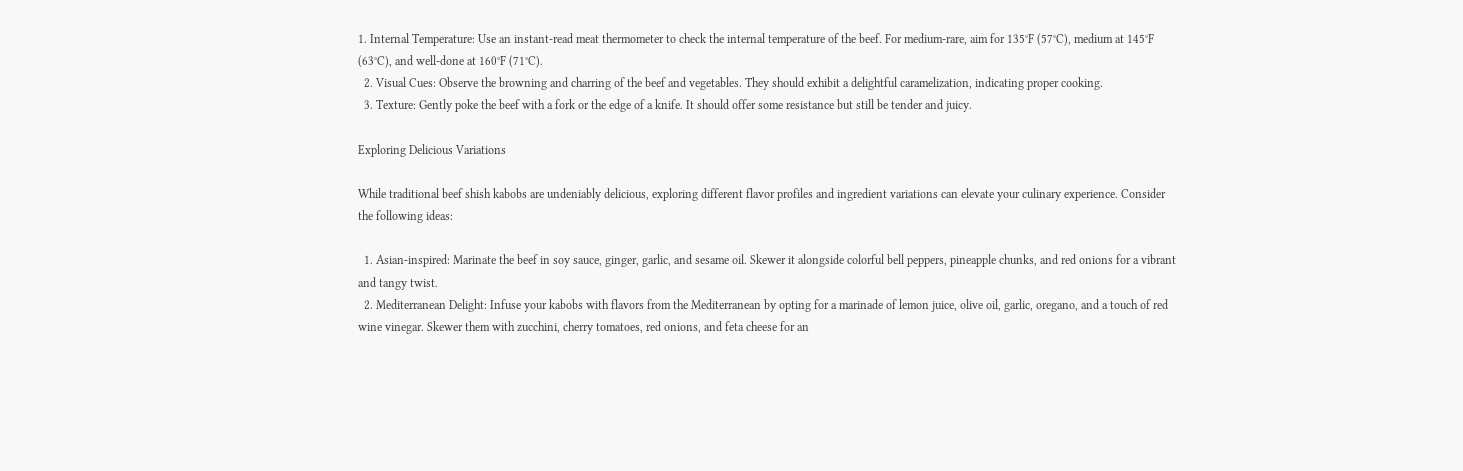1. Internal Temperature: Use an instant-read meat thermometer to check the internal temperature of the beef. For medium-rare, aim for 135°F (57°C), medium at 145°F (63°C), and well-done at 160°F (71°C).
  2. Visual Cues: Observe the browning and charring of the beef and vegetables. They should exhibit a delightful caramelization, indicating proper cooking.
  3. Texture: Gently poke the beef with a fork or the edge of a knife. It should offer some resistance but still be tender and juicy.

Exploring Delicious Variations

While traditional beef shish kabobs are undeniably delicious, exploring different flavor profiles and ingredient variations can elevate your culinary experience. Consider the following ideas:

  1. Asian-inspired: Marinate the beef in soy sauce, ginger, garlic, and sesame oil. Skewer it alongside colorful bell peppers, pineapple chunks, and red onions for a vibrant and tangy twist.
  2. Mediterranean Delight: Infuse your kabobs with flavors from the Mediterranean by opting for a marinade of lemon juice, olive oil, garlic, oregano, and a touch of red wine vinegar. Skewer them with zucchini, cherry tomatoes, red onions, and feta cheese for an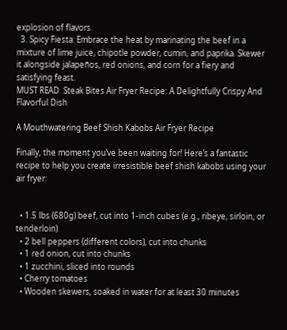explosion of flavors.
  3. Spicy Fiesta: Embrace the heat by marinating the beef in a mixture of lime juice, chipotle powder, cumin, and paprika. Skewer it alongside jalapeños, red onions, and corn for a fiery and satisfying feast.
MUST READ  Steak Bites Air Fryer Recipe: A Delightfully Crispy And Flavorful Dish

A Mouthwatering Beef Shish Kabobs Air Fryer Recipe

Finally, the moment you’ve been waiting for! Here’s a fantastic recipe to help you create irresistible beef shish kabobs using your air fryer:


  • 1.5 lbs (680g) beef, cut into 1-inch cubes (e.g., ribeye, sirloin, or tenderloin)
  • 2 bell peppers (different colors), cut into chunks
  • 1 red onion, cut into chunks
  • 1 zucchini, sliced into rounds
  • Cherry tomatoes
  • Wooden skewers, soaked in water for at least 30 minutes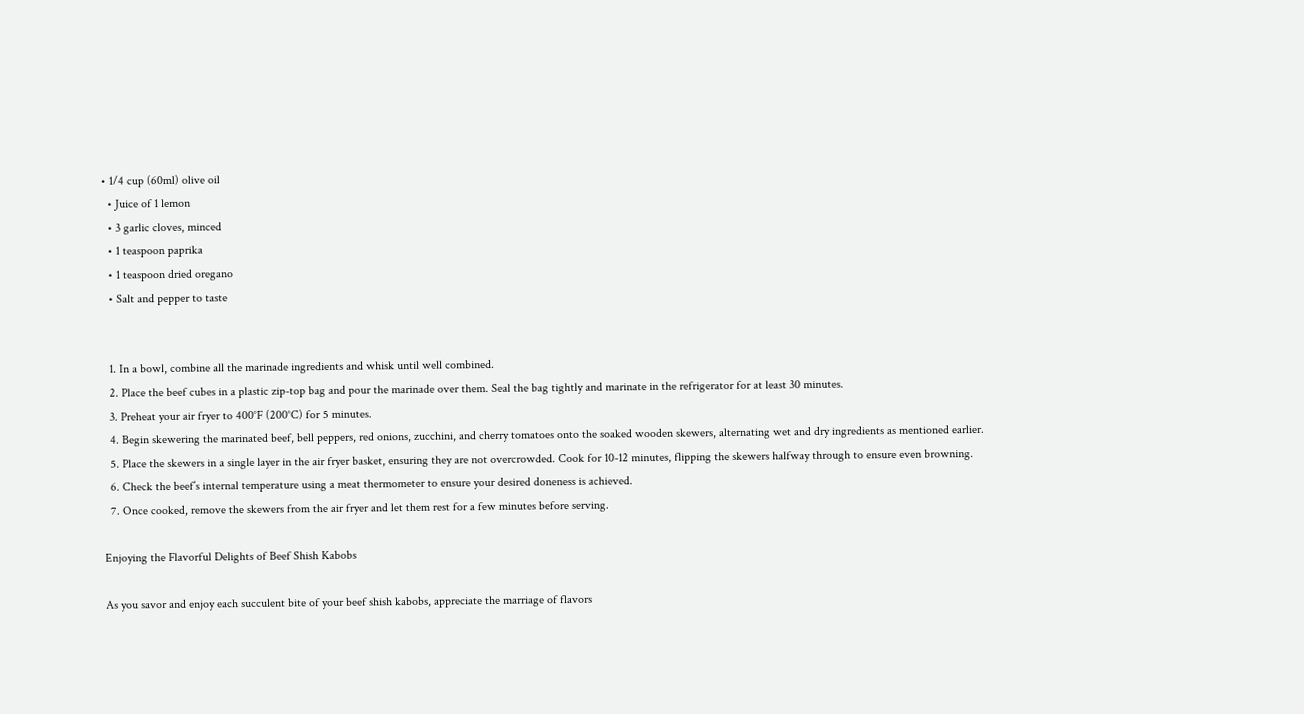• 1/4 cup (60ml) olive oil
  • Juice of 1 lemon
  • 3 garlic cloves, minced
  • 1 teaspoon paprika
  • 1 teaspoon dried oregano
  • Salt and pepper to taste


  1. In a bowl, combine all the marinade ingredients and whisk until well combined.
  2. Place the beef cubes in a plastic zip-top bag and pour the marinade over them. Seal the bag tightly and marinate in the refrigerator for at least 30 minutes.
  3. Preheat your air fryer to 400°F (200°C) for 5 minutes.
  4. Begin skewering the marinated beef, bell peppers, red onions, zucchini, and cherry tomatoes onto the soaked wooden skewers, alternating wet and dry ingredients as mentioned earlier.
  5. Place the skewers in a single layer in the air fryer basket, ensuring they are not overcrowded. Cook for 10-12 minutes, flipping the skewers halfway through to ensure even browning.
  6. Check the beef’s internal temperature using a meat thermometer to ensure your desired doneness is achieved.
  7. Once cooked, remove the skewers from the air fryer and let them rest for a few minutes before serving.

Enjoying the Flavorful Delights of Beef Shish Kabobs

As you savor and enjoy each succulent bite of your beef shish kabobs, appreciate the marriage of flavors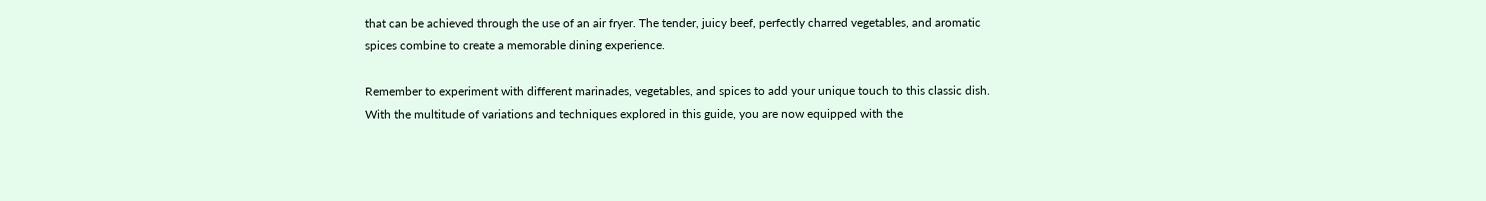that can be achieved through the use of an air fryer. The tender, juicy beef, perfectly charred vegetables, and aromatic spices combine to create a memorable dining experience.

Remember to experiment with different marinades, vegetables, and spices to add your unique touch to this classic dish. With the multitude of variations and techniques explored in this guide, you are now equipped with the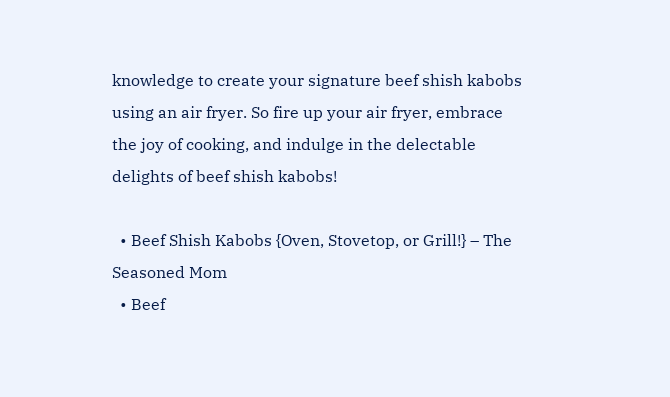knowledge to create your signature beef shish kabobs using an air fryer. So fire up your air fryer, embrace the joy of cooking, and indulge in the delectable delights of beef shish kabobs!

  • Beef Shish Kabobs {Oven, Stovetop, or Grill!} – The Seasoned Mom
  • Beef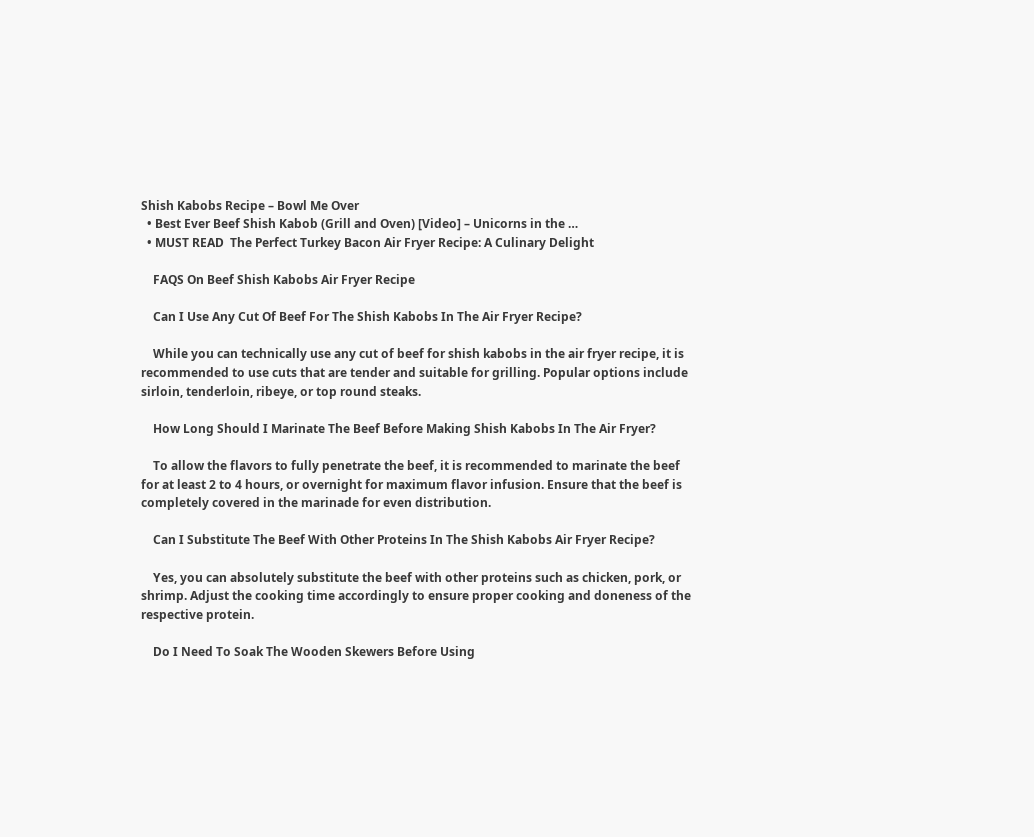Shish Kabobs Recipe – Bowl Me Over
  • Best Ever Beef Shish Kabob (Grill and Oven) [Video] – Unicorns in the …
  • MUST READ  The Perfect Turkey Bacon Air Fryer Recipe: A Culinary Delight

    FAQS On Beef Shish Kabobs Air Fryer Recipe

    Can I Use Any Cut Of Beef For The Shish Kabobs In The Air Fryer Recipe?

    While you can technically use any cut of beef for shish kabobs in the air fryer recipe, it is recommended to use cuts that are tender and suitable for grilling. Popular options include sirloin, tenderloin, ribeye, or top round steaks.

    How Long Should I Marinate The Beef Before Making Shish Kabobs In The Air Fryer?

    To allow the flavors to fully penetrate the beef, it is recommended to marinate the beef for at least 2 to 4 hours, or overnight for maximum flavor infusion. Ensure that the beef is completely covered in the marinade for even distribution.

    Can I Substitute The Beef With Other Proteins In The Shish Kabobs Air Fryer Recipe?

    Yes, you can absolutely substitute the beef with other proteins such as chicken, pork, or shrimp. Adjust the cooking time accordingly to ensure proper cooking and doneness of the respective protein.

    Do I Need To Soak The Wooden Skewers Before Using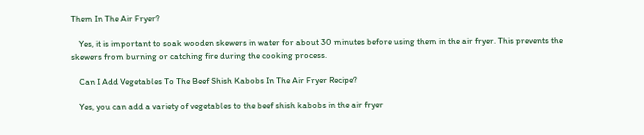Them In The Air Fryer?

    Yes, it is important to soak wooden skewers in water for about 30 minutes before using them in the air fryer. This prevents the skewers from burning or catching fire during the cooking process.

    Can I Add Vegetables To The Beef Shish Kabobs In The Air Fryer Recipe?

    Yes, you can add a variety of vegetables to the beef shish kabobs in the air fryer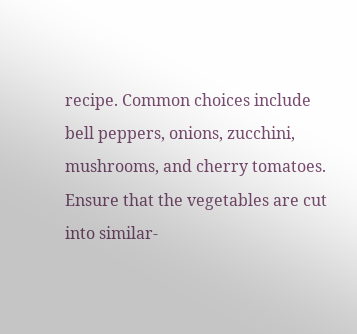recipe. Common choices include bell peppers, onions, zucchini, mushrooms, and cherry tomatoes. Ensure that the vegetables are cut into similar-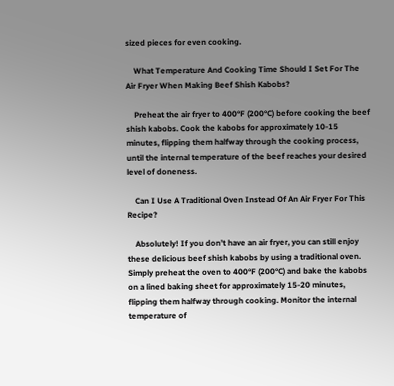sized pieces for even cooking.

    What Temperature And Cooking Time Should I Set For The Air Fryer When Making Beef Shish Kabobs?

    Preheat the air fryer to 400°F (200°C) before cooking the beef shish kabobs. Cook the kabobs for approximately 10-15 minutes, flipping them halfway through the cooking process, until the internal temperature of the beef reaches your desired level of doneness.

    Can I Use A Traditional Oven Instead Of An Air Fryer For This Recipe?

    Absolutely! If you don’t have an air fryer, you can still enjoy these delicious beef shish kabobs by using a traditional oven. Simply preheat the oven to 400°F (200°C) and bake the kabobs on a lined baking sheet for approximately 15-20 minutes, flipping them halfway through cooking. Monitor the internal temperature of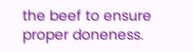the beef to ensure proper doneness.